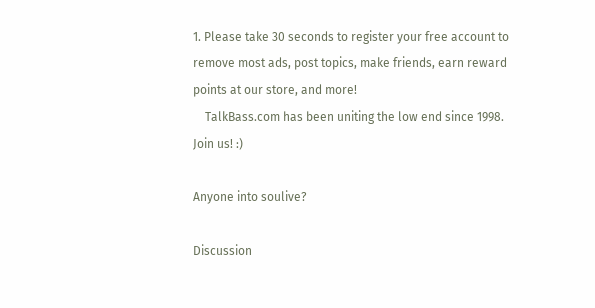1. Please take 30 seconds to register your free account to remove most ads, post topics, make friends, earn reward points at our store, and more!
    TalkBass.com has been uniting the low end since 1998.  Join us! :)

Anyone into soulive?

Discussion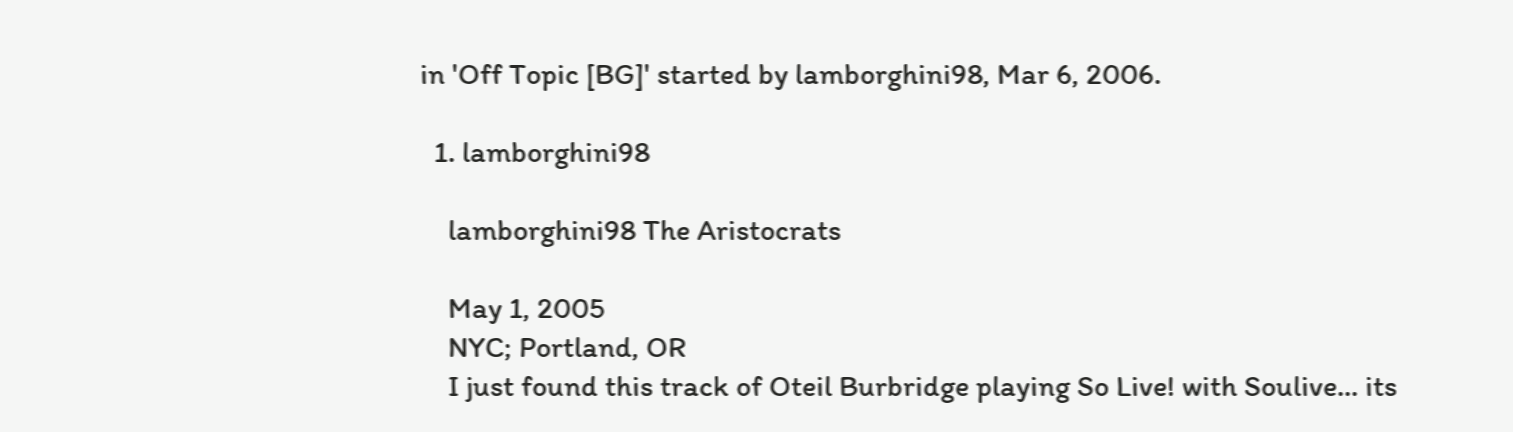in 'Off Topic [BG]' started by lamborghini98, Mar 6, 2006.

  1. lamborghini98

    lamborghini98 The Aristocrats

    May 1, 2005
    NYC; Portland, OR
    I just found this track of Oteil Burbridge playing So Live! with Soulive... its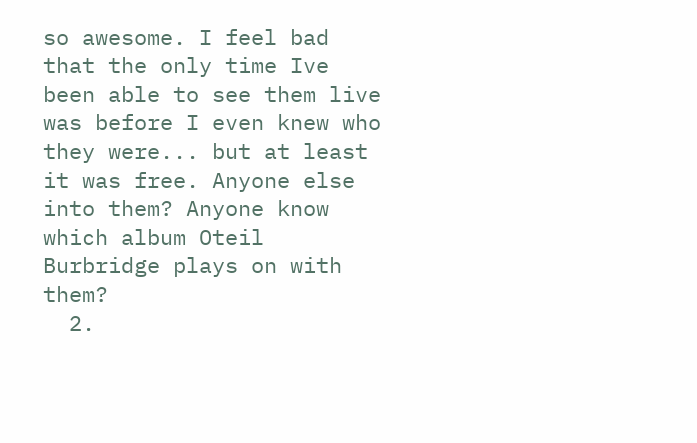so awesome. I feel bad that the only time Ive been able to see them live was before I even knew who they were... but at least it was free. Anyone else into them? Anyone know which album Oteil Burbridge plays on with them?
  2.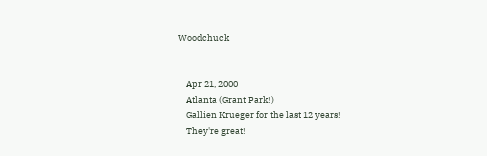Woodchuck


    Apr 21, 2000
    Atlanta (Grant Park!)
    Gallien Krueger for the last 12 years!
    They're great!